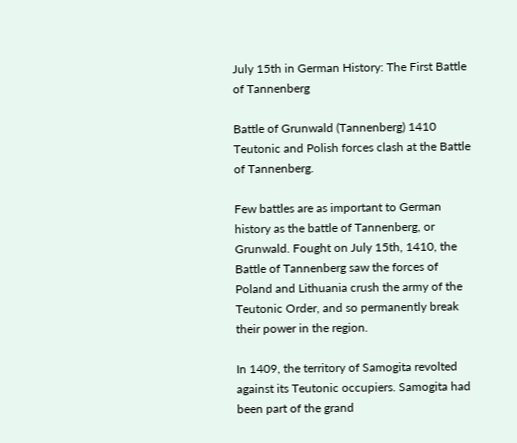July 15th in German History: The First Battle of Tannenberg

Battle of Grunwald (Tannenberg) 1410
Teutonic and Polish forces clash at the Battle of Tannenberg.

Few battles are as important to German history as the battle of Tannenberg, or Grunwald. Fought on July 15th, 1410, the Battle of Tannenberg saw the forces of Poland and Lithuania crush the army of the Teutonic Order, and so permanently break their power in the region.

In 1409, the territory of Samogita revolted against its Teutonic occupiers. Samogita had been part of the grand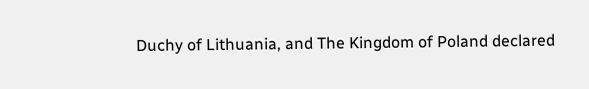Duchy of Lithuania, and The Kingdom of Poland declared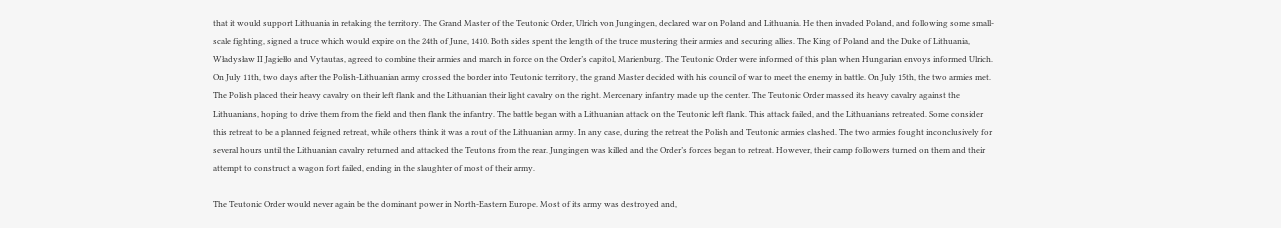that it would support Lithuania in retaking the territory. The Grand Master of the Teutonic Order, Ulrich von Jungingen, declared war on Poland and Lithuania. He then invaded Poland, and following some small-scale fighting, signed a truce which would expire on the 24th of June, 1410. Both sides spent the length of the truce mustering their armies and securing allies. The King of Poland and the Duke of Lithuania, Władysław II Jagiełło and Vytautas, agreed to combine their armies and march in force on the Order’s capitol, Marienburg. The Teutonic Order were informed of this plan when Hungarian envoys informed Ulrich. On July 11th, two days after the Polish-Lithuanian army crossed the border into Teutonic territory, the grand Master decided with his council of war to meet the enemy in battle. On July 15th, the two armies met. The Polish placed their heavy cavalry on their left flank and the Lithuanian their light cavalry on the right. Mercenary infantry made up the center. The Teutonic Order massed its heavy cavalry against the Lithuanians, hoping to drive them from the field and then flank the infantry. The battle began with a Lithuanian attack on the Teutonic left flank. This attack failed, and the Lithuanians retreated. Some consider this retreat to be a planned feigned retreat, while others think it was a rout of the Lithuanian army. In any case, during the retreat the Polish and Teutonic armies clashed. The two armies fought inconclusively for several hours until the Lithuanian cavalry returned and attacked the Teutons from the rear. Jungingen was killed and the Order’s forces began to retreat. However, their camp followers turned on them and their attempt to construct a wagon fort failed, ending in the slaughter of most of their army.

The Teutonic Order would never again be the dominant power in North-Eastern Europe. Most of its army was destroyed and,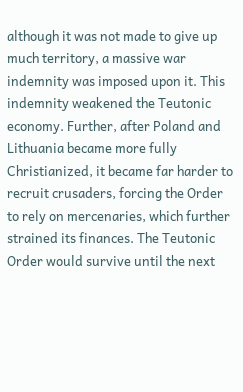although it was not made to give up much territory, a massive war indemnity was imposed upon it. This indemnity weakened the Teutonic economy. Further, after Poland and Lithuania became more fully Christianized, it became far harder to recruit crusaders, forcing the Order to rely on mercenaries, which further strained its finances. The Teutonic Order would survive until the next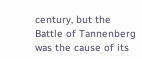century, but the Battle of Tannenberg was the cause of its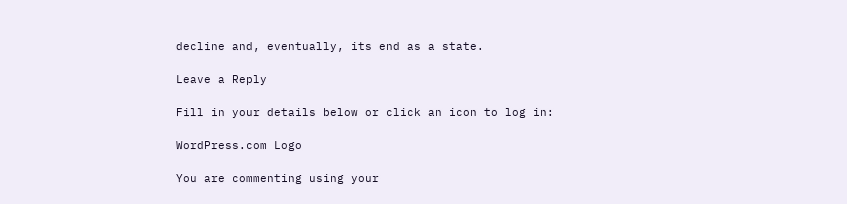decline and, eventually, its end as a state.

Leave a Reply

Fill in your details below or click an icon to log in:

WordPress.com Logo

You are commenting using your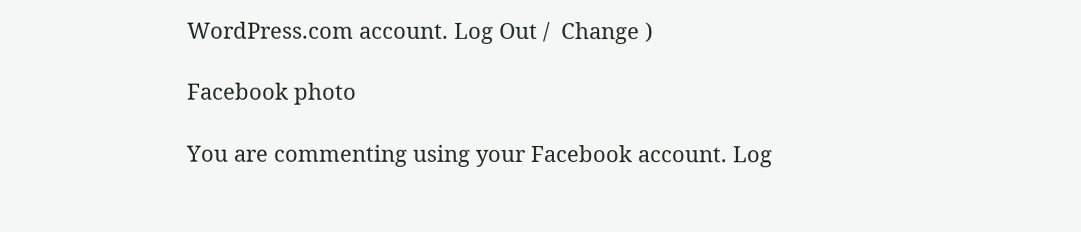WordPress.com account. Log Out /  Change )

Facebook photo

You are commenting using your Facebook account. Log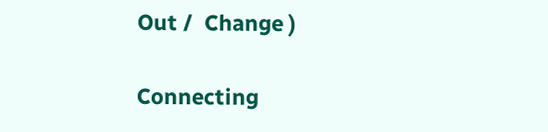Out /  Change )

Connecting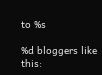to %s

%d bloggers like this: